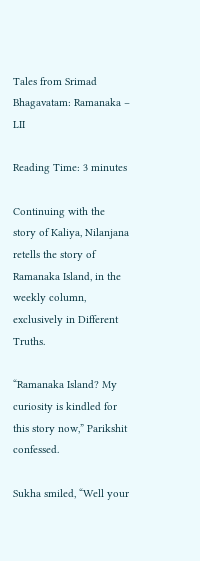Tales from Srimad Bhagavatam: Ramanaka – LII

Reading Time: 3 minutes

Continuing with the story of Kaliya, Nilanjana retells the story of Ramanaka Island, in the weekly column, exclusively in Different Truths.

“Ramanaka Island? My curiosity is kindled for this story now,” Parikshit confessed.

Sukha smiled, “Well your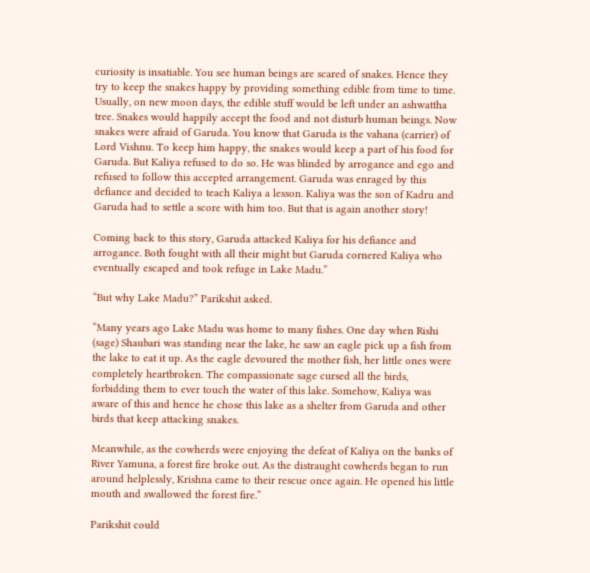curiosity is insatiable. You see human beings are scared of snakes. Hence they try to keep the snakes happy by providing something edible from time to time. Usually, on new moon days, the edible stuff would be left under an ashwattha tree. Snakes would happily accept the food and not disturb human beings. Now snakes were afraid of Garuda. You know that Garuda is the vahana (carrier) of Lord Vishnu. To keep him happy, the snakes would keep a part of his food for Garuda. But Kaliya refused to do so. He was blinded by arrogance and ego and refused to follow this accepted arrangement. Garuda was enraged by this defiance and decided to teach Kaliya a lesson. Kaliya was the son of Kadru and Garuda had to settle a score with him too. But that is again another story!

Coming back to this story, Garuda attacked Kaliya for his defiance and arrogance. Both fought with all their might but Garuda cornered Kaliya who eventually escaped and took refuge in Lake Madu.”

“But why Lake Madu?” Parikshit asked.

“Many years ago Lake Madu was home to many fishes. One day when Rishi (sage) Shaubari was standing near the lake, he saw an eagle pick up a fish from the lake to eat it up. As the eagle devoured the mother fish, her little ones were completely heartbroken. The compassionate sage cursed all the birds, forbidding them to ever touch the water of this lake. Somehow, Kaliya was aware of this and hence he chose this lake as a shelter from Garuda and other birds that keep attacking snakes.

Meanwhile, as the cowherds were enjoying the defeat of Kaliya on the banks of River Yamuna, a forest fire broke out. As the distraught cowherds began to run around helplessly, Krishna came to their rescue once again. He opened his little mouth and swallowed the forest fire.”

Parikshit could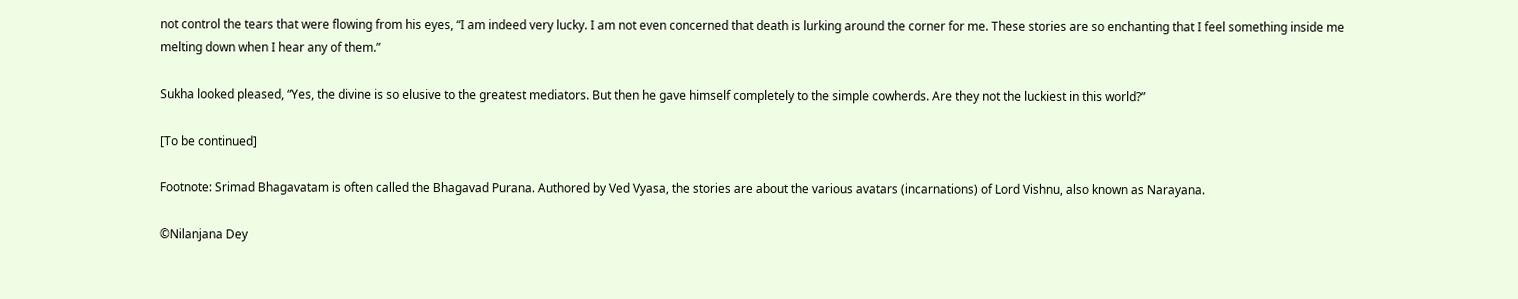not control the tears that were flowing from his eyes, “I am indeed very lucky. I am not even concerned that death is lurking around the corner for me. These stories are so enchanting that I feel something inside me melting down when I hear any of them.”

Sukha looked pleased, “Yes, the divine is so elusive to the greatest mediators. But then he gave himself completely to the simple cowherds. Are they not the luckiest in this world?”

[To be continued]

Footnote: Srimad Bhagavatam is often called the Bhagavad Purana. Authored by Ved Vyasa, the stories are about the various avatars (incarnations) of Lord Vishnu, also known as Narayana.

©Nilanjana Dey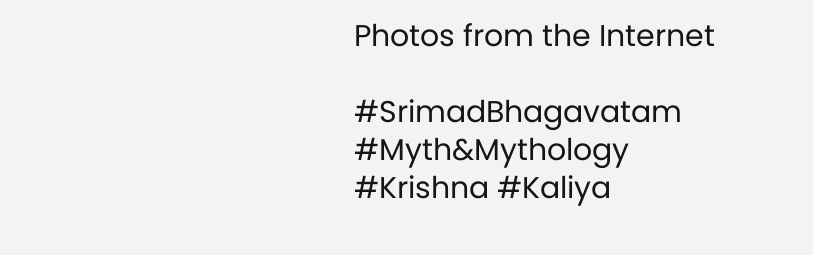Photos from the Internet

#SrimadBhagavatam #Myth&Mythology #Krishna #Kaliya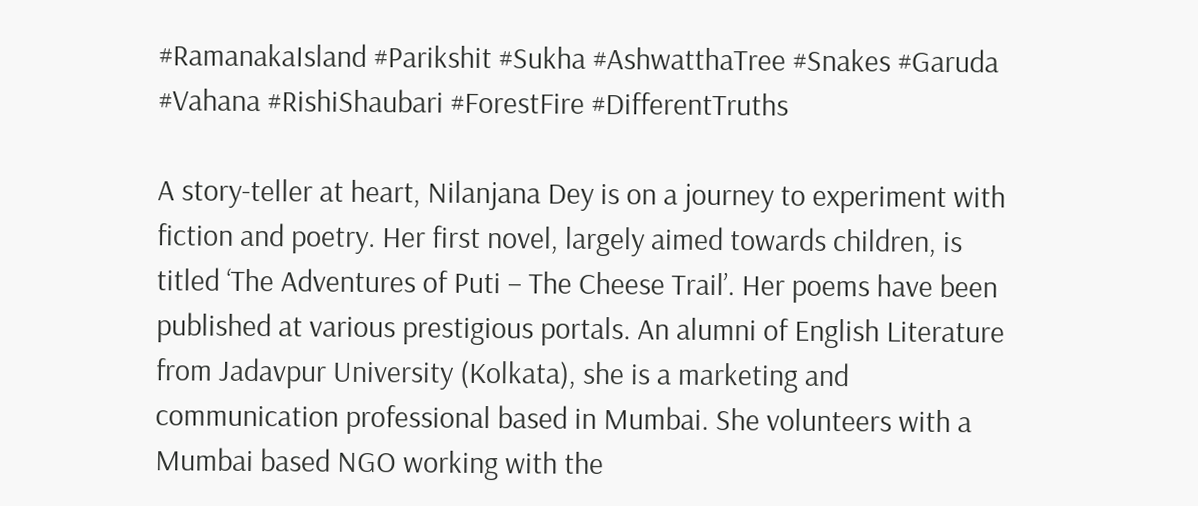#RamanakaIsland #Parikshit #Sukha #AshwatthaTree #Snakes #Garuda #Vahana #RishiShaubari #ForestFire #DifferentTruths

A story-teller at heart, Nilanjana Dey is on a journey to experiment with fiction and poetry. Her first novel, largely aimed towards children, is titled ‘The Adventures of Puti – The Cheese Trail’. Her poems have been published at various prestigious portals. An alumni of English Literature from Jadavpur University (Kolkata), she is a marketing and communication professional based in Mumbai. She volunteers with a Mumbai based NGO working with the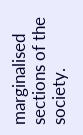marginalised sections of the society.